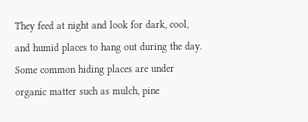They feed at night and look for dark, cool, and humid places to hang out during the day. Some common hiding places are under organic matter such as mulch, pine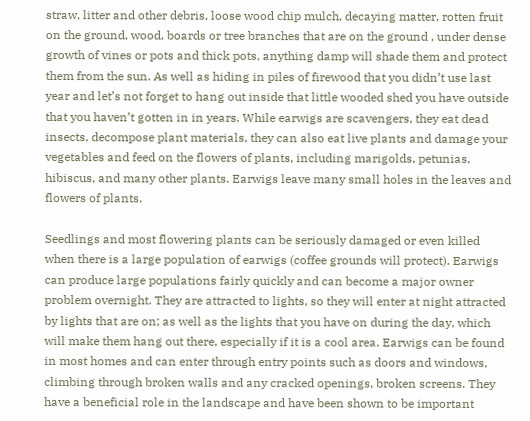straw, litter and other debris, loose wood chip mulch, decaying matter, rotten fruit on the ground, wood, boards or tree branches that are on the ground , under dense growth of vines or pots and thick pots, anything damp will shade them and protect them from the sun. As well as hiding in piles of firewood that you didn’t use last year and let’s not forget to hang out inside that little wooded shed you have outside that you haven’t gotten in in years. While earwigs are scavengers, they eat dead insects, decompose plant materials, they can also eat live plants and damage your vegetables and feed on the flowers of plants, including marigolds, petunias, hibiscus, and many other plants. Earwigs leave many small holes in the leaves and flowers of plants.

Seedlings and most flowering plants can be seriously damaged or even killed when there is a large population of earwigs (coffee grounds will protect). Earwigs can produce large populations fairly quickly and can become a major owner problem overnight. They are attracted to lights, so they will enter at night attracted by lights that are on; as well as the lights that you have on during the day, which will make them hang out there, especially if it is a cool area. Earwigs can be found in most homes and can enter through entry points such as doors and windows, climbing through broken walls and any cracked openings, broken screens. They have a beneficial role in the landscape and have been shown to be important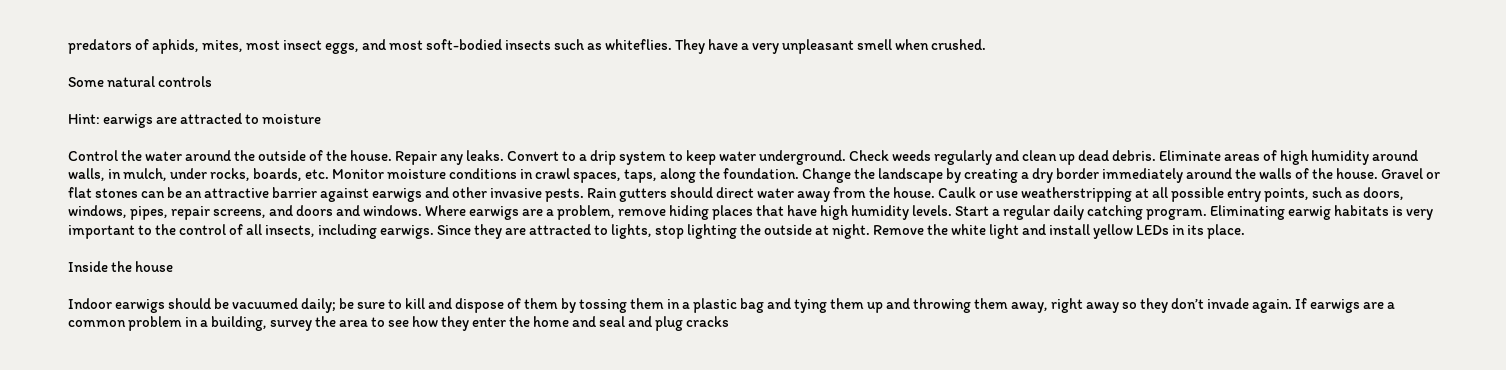predators of aphids, mites, most insect eggs, and most soft-bodied insects such as whiteflies. They have a very unpleasant smell when crushed.

Some natural controls

Hint: earwigs are attracted to moisture

Control the water around the outside of the house. Repair any leaks. Convert to a drip system to keep water underground. Check weeds regularly and clean up dead debris. Eliminate areas of high humidity around walls, in mulch, under rocks, boards, etc. Monitor moisture conditions in crawl spaces, taps, along the foundation. Change the landscape by creating a dry border immediately around the walls of the house. Gravel or flat stones can be an attractive barrier against earwigs and other invasive pests. Rain gutters should direct water away from the house. Caulk or use weatherstripping at all possible entry points, such as doors, windows, pipes, repair screens, and doors and windows. Where earwigs are a problem, remove hiding places that have high humidity levels. Start a regular daily catching program. Eliminating earwig habitats is very important to the control of all insects, including earwigs. Since they are attracted to lights, stop lighting the outside at night. Remove the white light and install yellow LEDs in its place.

Inside the house

Indoor earwigs should be vacuumed daily; be sure to kill and dispose of them by tossing them in a plastic bag and tying them up and throwing them away, right away so they don’t invade again. If earwigs are a common problem in a building, survey the area to see how they enter the home and seal and plug cracks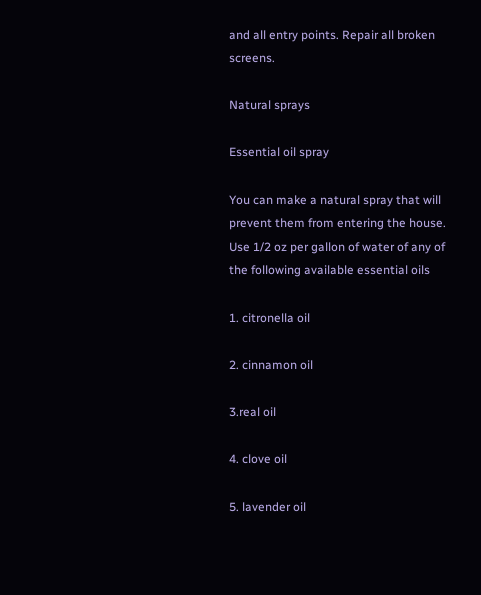and all entry points. Repair all broken screens.

Natural sprays

Essential oil spray

You can make a natural spray that will prevent them from entering the house. Use 1/2 oz per gallon of water of any of the following available essential oils

1. citronella oil

2. cinnamon oil

3.real oil

4. clove oil

5. lavender oil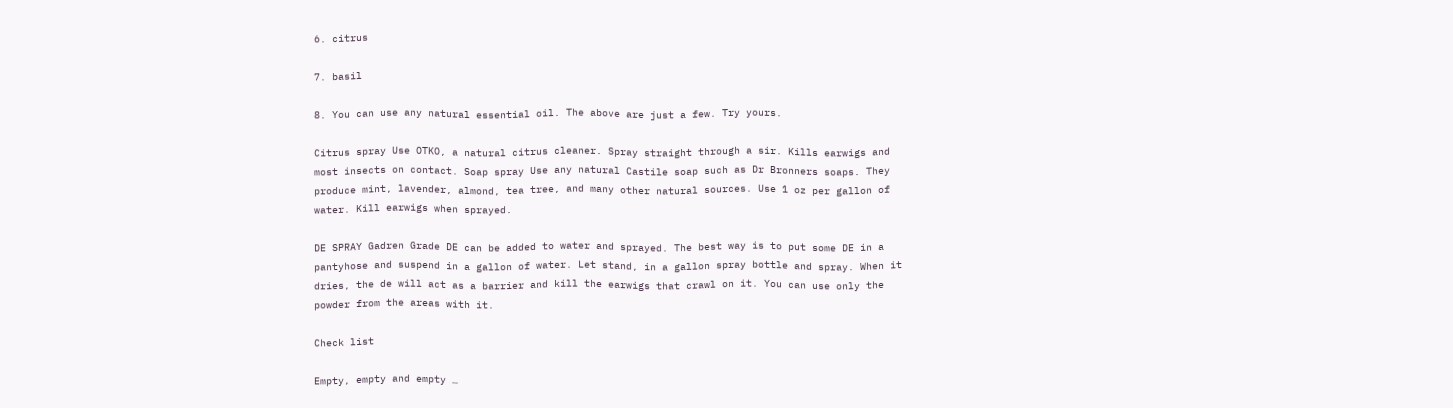6. citrus

7. basil

8. You can use any natural essential oil. The above are just a few. Try yours.

Citrus spray Use OTKO, a natural citrus cleaner. Spray straight through a sir. Kills earwigs and most insects on contact. Soap spray Use any natural Castile soap such as Dr Bronners soaps. They produce mint, lavender, almond, tea tree, and many other natural sources. Use 1 oz per gallon of water. Kill earwigs when sprayed.

DE SPRAY Gadren Grade DE can be added to water and sprayed. The best way is to put some DE in a pantyhose and suspend in a gallon of water. Let stand, in a gallon spray bottle and spray. When it dries, the de will act as a barrier and kill the earwigs that crawl on it. You can use only the powder from the areas with it.

Check list

Empty, empty and empty …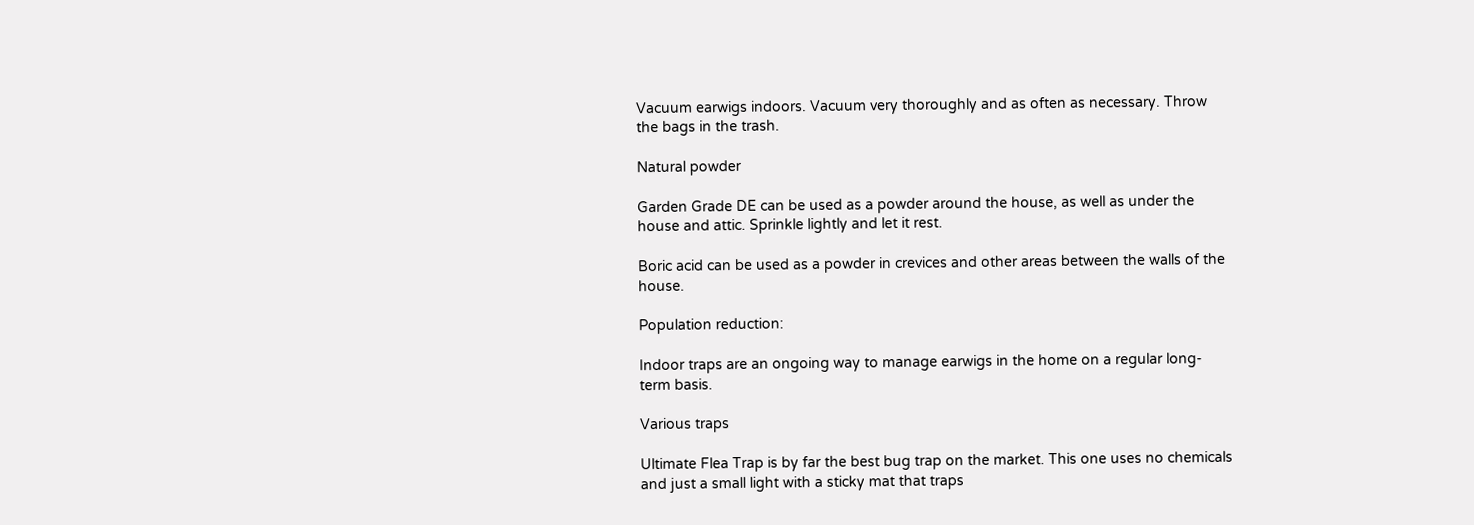Vacuum earwigs indoors. Vacuum very thoroughly and as often as necessary. Throw the bags in the trash.

Natural powder

Garden Grade DE can be used as a powder around the house, as well as under the house and attic. Sprinkle lightly and let it rest.

Boric acid can be used as a powder in crevices and other areas between the walls of the house.

Population reduction:

Indoor traps are an ongoing way to manage earwigs in the home on a regular long-term basis.

Various traps

Ultimate Flea Trap is by far the best bug trap on the market. This one uses no chemicals and just a small light with a sticky mat that traps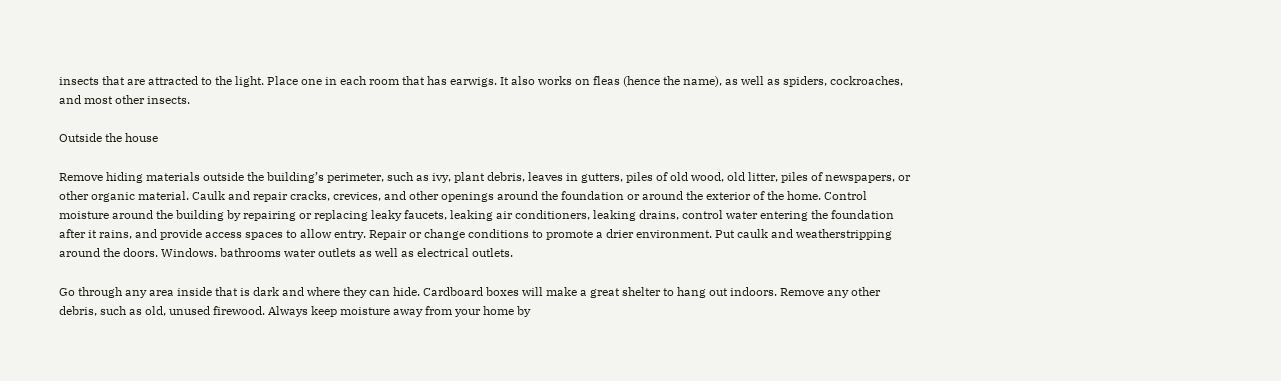insects that are attracted to the light. Place one in each room that has earwigs. It also works on fleas (hence the name), as well as spiders, cockroaches, and most other insects.

Outside the house

Remove hiding materials outside the building’s perimeter, such as ivy, plant debris, leaves in gutters, piles of old wood, old litter, piles of newspapers, or other organic material. Caulk and repair cracks, crevices, and other openings around the foundation or around the exterior of the home. Control moisture around the building by repairing or replacing leaky faucets, leaking air conditioners, leaking drains, control water entering the foundation after it rains, and provide access spaces to allow entry. Repair or change conditions to promote a drier environment. Put caulk and weatherstripping around the doors. Windows. bathrooms water outlets as well as electrical outlets.

Go through any area inside that is dark and where they can hide. Cardboard boxes will make a great shelter to hang out indoors. Remove any other debris, such as old, unused firewood. Always keep moisture away from your home by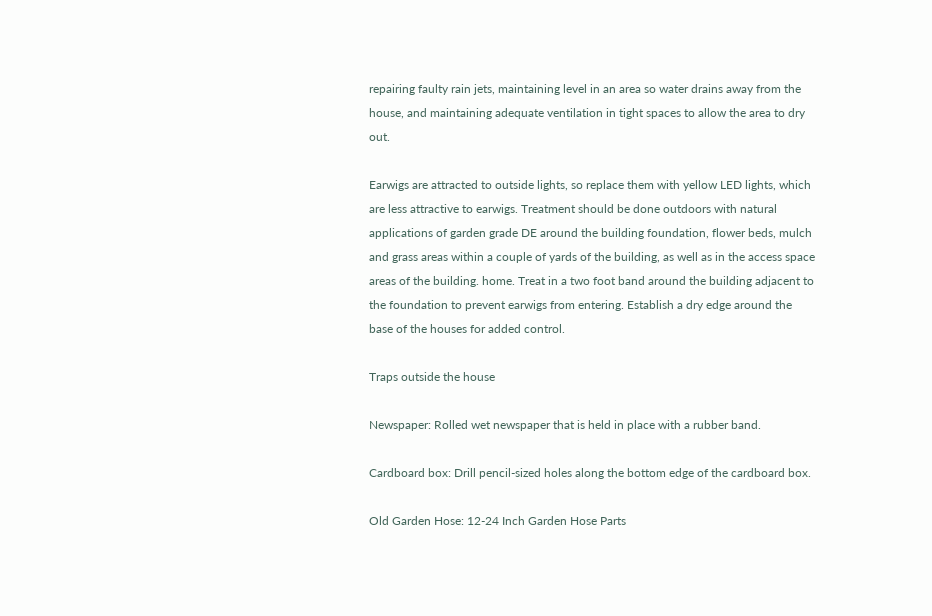repairing faulty rain jets, maintaining level in an area so water drains away from the house, and maintaining adequate ventilation in tight spaces to allow the area to dry out.

Earwigs are attracted to outside lights, so replace them with yellow LED lights, which are less attractive to earwigs. Treatment should be done outdoors with natural applications of garden grade DE around the building foundation, flower beds, mulch and grass areas within a couple of yards of the building, as well as in the access space areas of the building. home. Treat in a two foot band around the building adjacent to the foundation to prevent earwigs from entering. Establish a dry edge around the base of the houses for added control.

Traps outside the house

Newspaper: Rolled wet newspaper that is held in place with a rubber band.

Cardboard box: Drill pencil-sized holes along the bottom edge of the cardboard box.

Old Garden Hose: 12-24 Inch Garden Hose Parts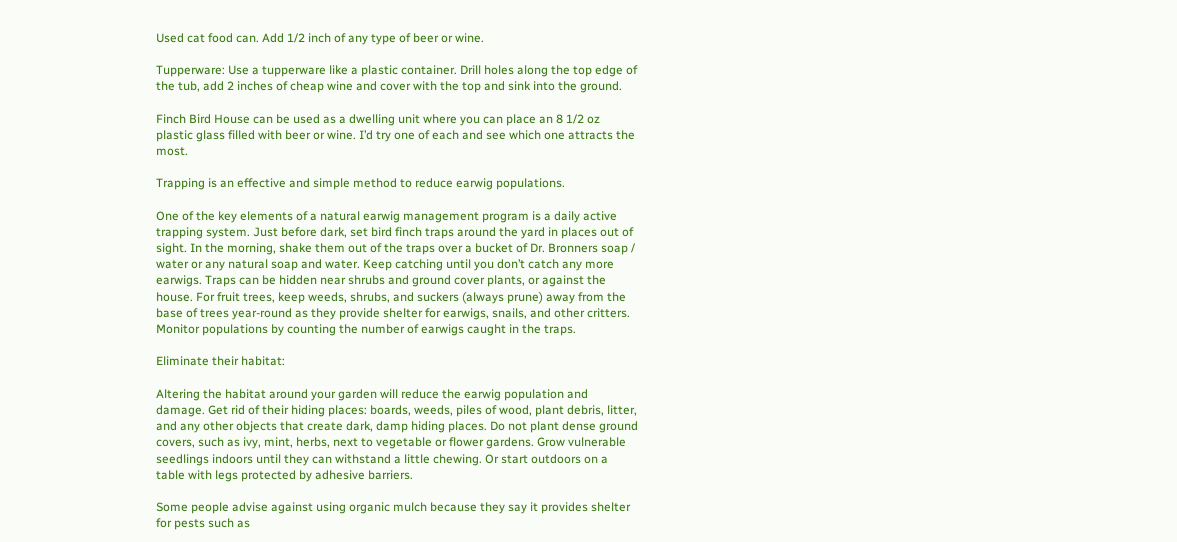Used cat food can. Add 1/2 inch of any type of beer or wine.

Tupperware: Use a tupperware like a plastic container. Drill holes along the top edge of the tub, add 2 inches of cheap wine and cover with the top and sink into the ground.

Finch Bird House can be used as a dwelling unit where you can place an 8 1/2 oz plastic glass filled with beer or wine. I’d try one of each and see which one attracts the most.

Trapping is an effective and simple method to reduce earwig populations.

One of the key elements of a natural earwig management program is a daily active trapping system. Just before dark, set bird finch traps around the yard in places out of sight. In the morning, shake them out of the traps over a bucket of Dr. Bronners soap / water or any natural soap and water. Keep catching until you don’t catch any more earwigs. Traps can be hidden near shrubs and ground cover plants, or against the house. For fruit trees, keep weeds, shrubs, and suckers (always prune) away from the base of trees year-round as they provide shelter for earwigs, snails, and other critters. Monitor populations by counting the number of earwigs caught in the traps.

Eliminate their habitat:

Altering the habitat around your garden will reduce the earwig population and damage. Get rid of their hiding places: boards, weeds, piles of wood, plant debris, litter, and any other objects that create dark, damp hiding places. Do not plant dense ground covers, such as ivy, mint, herbs, next to vegetable or flower gardens. Grow vulnerable seedlings indoors until they can withstand a little chewing. Or start outdoors on a table with legs protected by adhesive barriers.

Some people advise against using organic mulch because they say it provides shelter for pests such as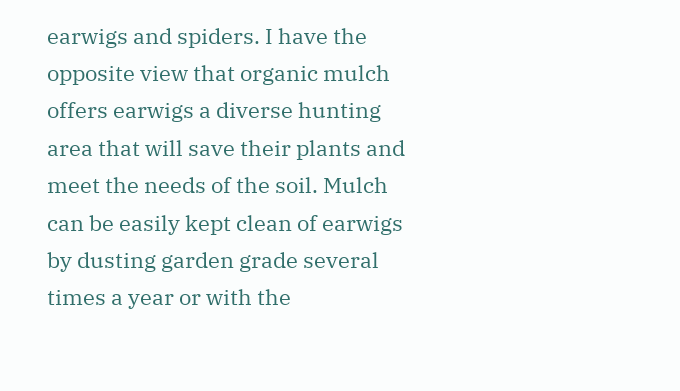earwigs and spiders. I have the opposite view that organic mulch offers earwigs a diverse hunting area that will save their plants and meet the needs of the soil. Mulch can be easily kept clean of earwigs by dusting garden grade several times a year or with the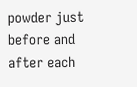powder just before and after each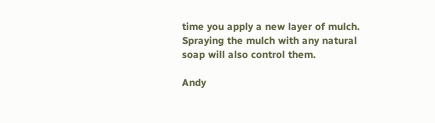time you apply a new layer of mulch. Spraying the mulch with any natural soap will also control them.

Andy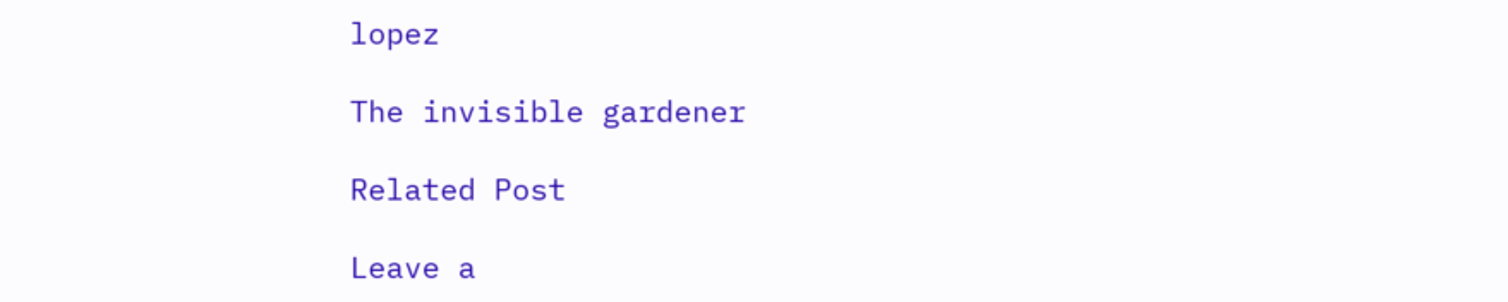lopez

The invisible gardener

Related Post

Leave a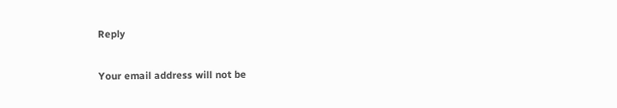Reply

Your email address will not be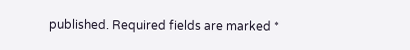published. Required fields are marked *